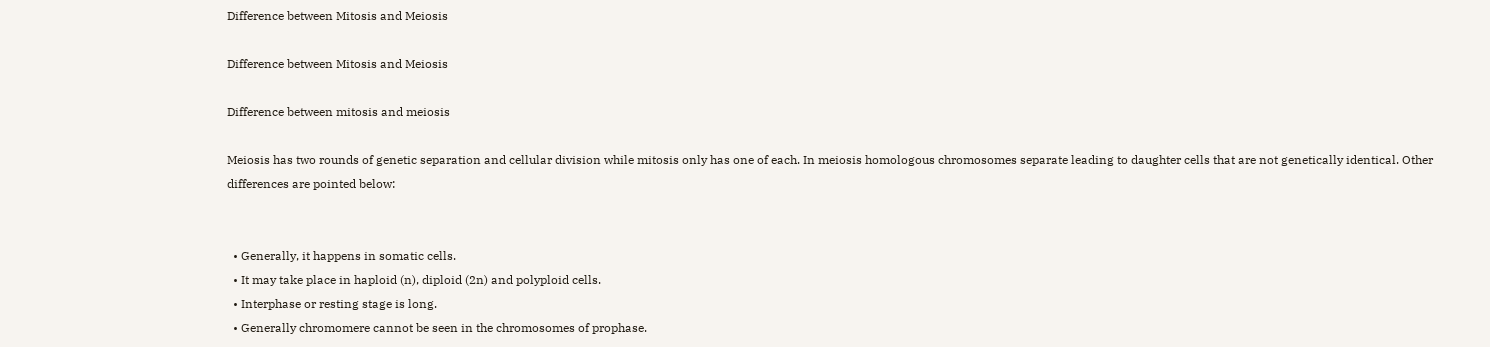Difference between Mitosis and Meiosis

Difference between Mitosis and Meiosis

Difference between mitosis and meiosis

Meiosis has two rounds of genetic separation and cellular division while mitosis only has one of each. In meiosis homologous chromosomes separate leading to daughter cells that are not genetically identical. Other differences are pointed below:


  • Generally, it happens in somatic cells.
  • It may take place in haploid (n), diploid (2n) and polyploid cells.
  • Interphase or resting stage is long.
  • Generally chromomere cannot be seen in the chromosomes of prophase.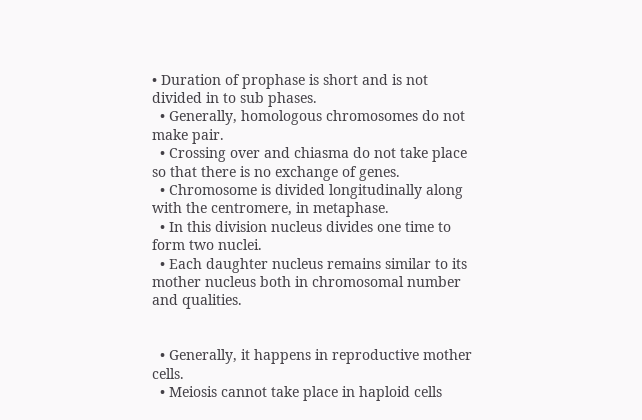• Duration of prophase is short and is not divided in to sub phases.
  • Generally, homologous chromosomes do not make pair.
  • Crossing over and chiasma do not take place so that there is no exchange of genes.
  • Chromosome is divided longitudinally along with the centromere, in metaphase.
  • In this division nucleus divides one time to form two nuclei.
  • Each daughter nucleus remains similar to its mother nucleus both in chromosomal number and qualities.


  • Generally, it happens in reproductive mother cells.
  • Meiosis cannot take place in haploid cells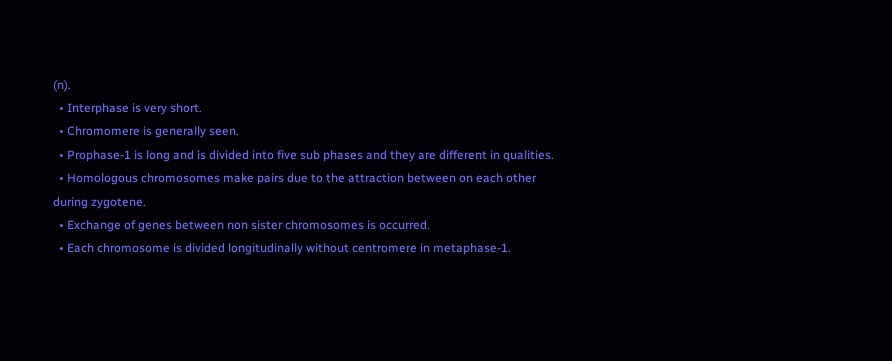(n).
  • Interphase is very short.
  • Chromomere is generally seen.
  • Prophase-1 is long and is divided into five sub phases and they are different in qualities.
  • Homologous chromosomes make pairs due to the attraction between on each other during zygotene.
  • Exchange of genes between non sister chromosomes is occurred.
  • Each chromosome is divided longitudinally without centromere in metaphase-1.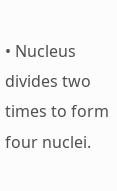• Nucleus divides two times to form four nuclei.